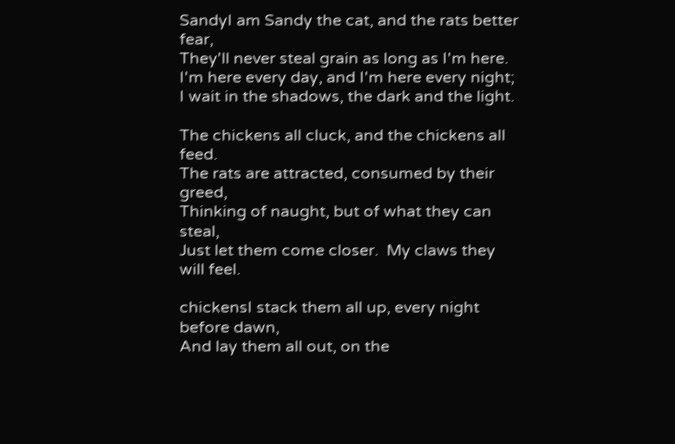SandyI am Sandy the cat, and the rats better fear,
They'll never steal grain as long as I'm here.
I'm here every day, and I'm here every night;
I wait in the shadows, the dark and the light.

The chickens all cluck, and the chickens all feed.
The rats are attracted, consumed by their greed,
Thinking of naught, but of what they can steal,
Just let them come closer.  My claws they will feel.

chickensI stack them all up, every night before dawn,
And lay them all out, on the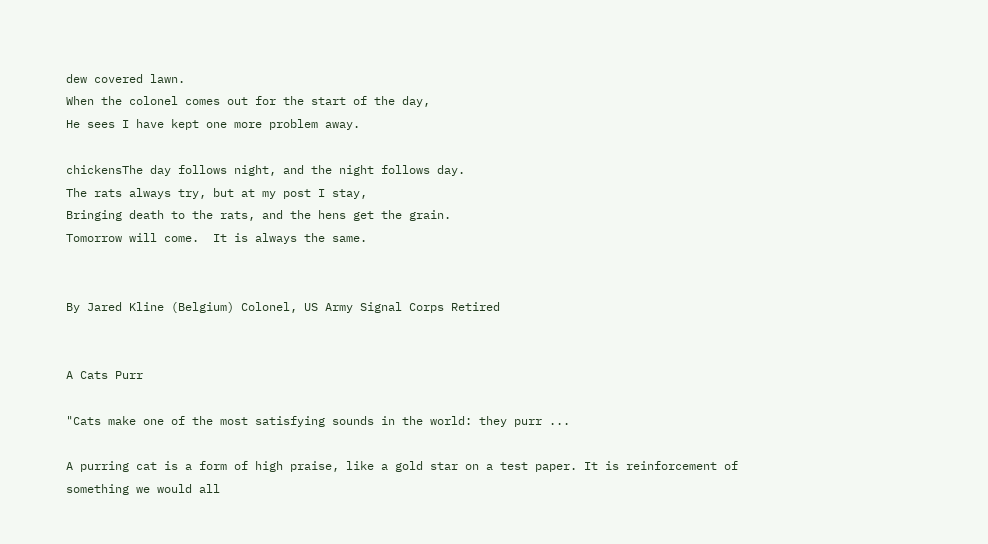dew covered lawn.
When the colonel comes out for the start of the day,
He sees I have kept one more problem away.

chickensThe day follows night, and the night follows day.
The rats always try, but at my post I stay,
Bringing death to the rats, and the hens get the grain.
Tomorrow will come.  It is always the same.


By Jared Kline (Belgium) Colonel, US Army Signal Corps Retired


A Cats Purr

"Cats make one of the most satisfying sounds in the world: they purr ...

A purring cat is a form of high praise, like a gold star on a test paper. It is reinforcement of something we would all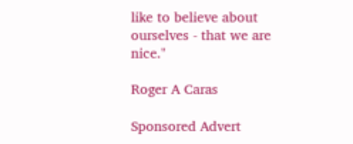like to believe about ourselves - that we are nice."

Roger A Caras

Sponsored Advert